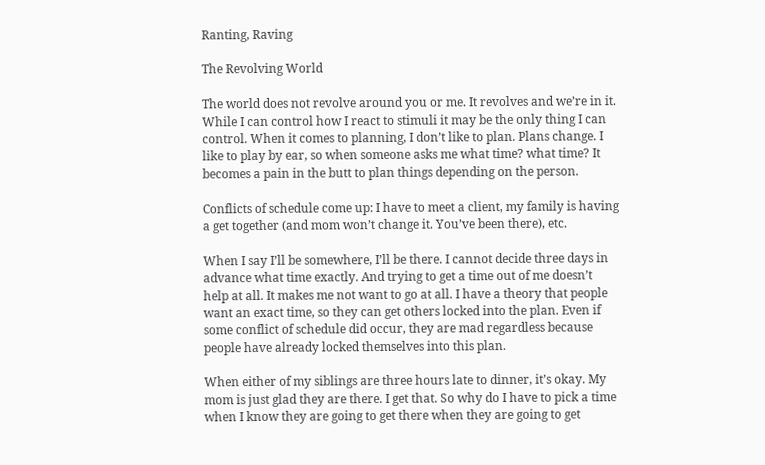Ranting, Raving

The Revolving World

The world does not revolve around you or me. It revolves and we’re in it. While I can control how I react to stimuli it may be the only thing I can control. When it comes to planning, I don’t like to plan. Plans change. I like to play by ear, so when someone asks me what time? what time? It becomes a pain in the butt to plan things depending on the person.

Conflicts of schedule come up: I have to meet a client, my family is having a get together (and mom won’t change it. You’ve been there), etc.

When I say I’ll be somewhere, I’ll be there. I cannot decide three days in advance what time exactly. And trying to get a time out of me doesn’t help at all. It makes me not want to go at all. I have a theory that people want an exact time, so they can get others locked into the plan. Even if some conflict of schedule did occur, they are mad regardless because people have already locked themselves into this plan.

When either of my siblings are three hours late to dinner, it’s okay. My mom is just glad they are there. I get that. So why do I have to pick a time when I know they are going to get there when they are going to get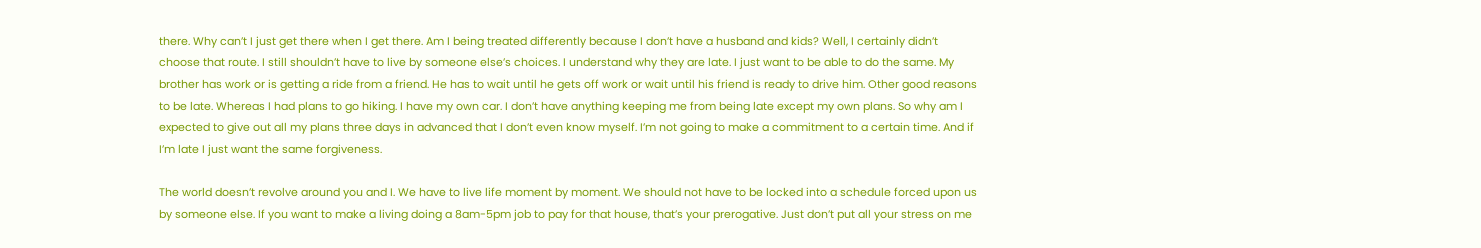there. Why can’t I just get there when I get there. Am I being treated differently because I don’t have a husband and kids? Well, I certainly didn’t choose that route. I still shouldn’t have to live by someone else’s choices. I understand why they are late. I just want to be able to do the same. My brother has work or is getting a ride from a friend. He has to wait until he gets off work or wait until his friend is ready to drive him. Other good reasons to be late. Whereas I had plans to go hiking. I have my own car. I don’t have anything keeping me from being late except my own plans. So why am I expected to give out all my plans three days in advanced that I don’t even know myself. I’m not going to make a commitment to a certain time. And if I’m late I just want the same forgiveness.

The world doesn’t revolve around you and I. We have to live life moment by moment. We should not have to be locked into a schedule forced upon us by someone else. If you want to make a living doing a 8am-5pm job to pay for that house, that’s your prerogative. Just don’t put all your stress on me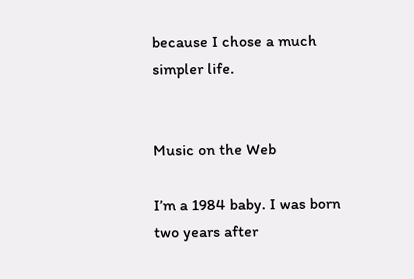because I chose a much simpler life.


Music on the Web

I’m a 1984 baby. I was born two years after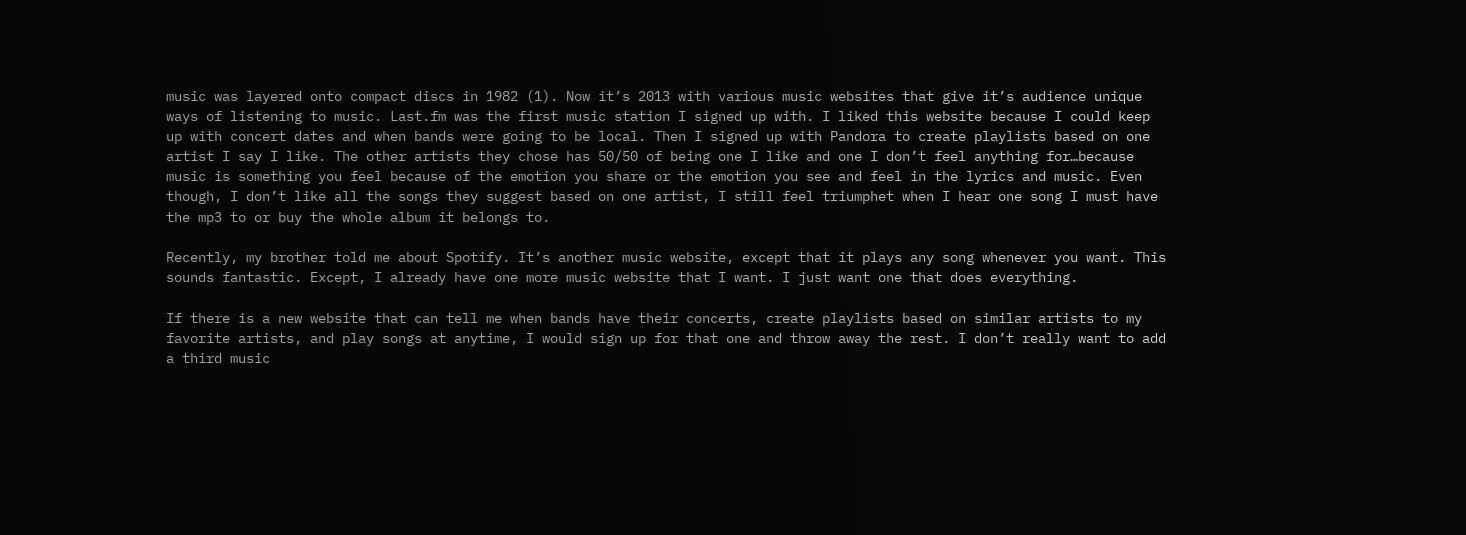music was layered onto compact discs in 1982 (1). Now it’s 2013 with various music websites that give it’s audience unique ways of listening to music. Last.fm was the first music station I signed up with. I liked this website because I could keep up with concert dates and when bands were going to be local. Then I signed up with Pandora to create playlists based on one artist I say I like. The other artists they chose has 50/50 of being one I like and one I don’t feel anything for…because music is something you feel because of the emotion you share or the emotion you see and feel in the lyrics and music. Even though, I don’t like all the songs they suggest based on one artist, I still feel triumphet when I hear one song I must have the mp3 to or buy the whole album it belongs to.

Recently, my brother told me about Spotify. It’s another music website, except that it plays any song whenever you want. This sounds fantastic. Except, I already have one more music website that I want. I just want one that does everything.

If there is a new website that can tell me when bands have their concerts, create playlists based on similar artists to my favorite artists, and play songs at anytime, I would sign up for that one and throw away the rest. I don’t really want to add a third music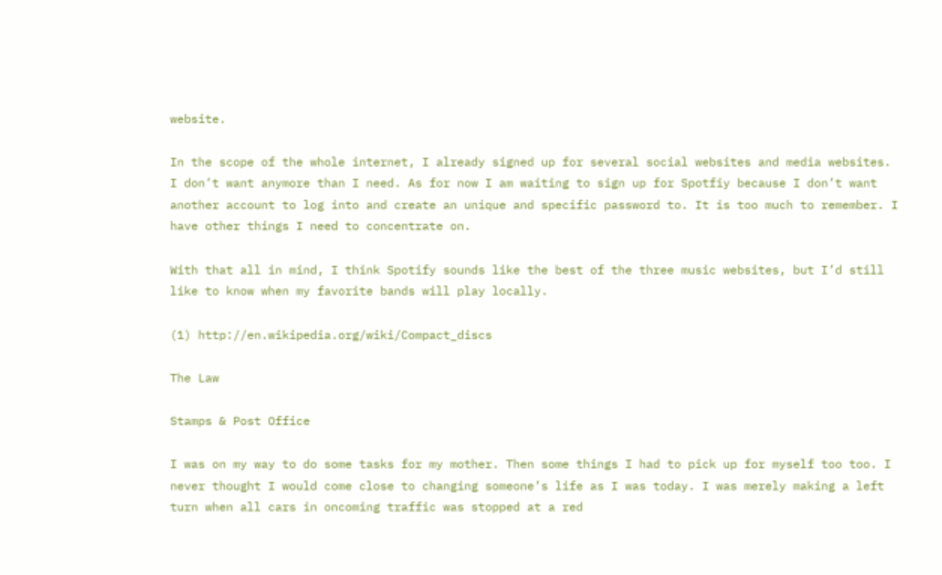website.

In the scope of the whole internet, I already signed up for several social websites and media websites. I don’t want anymore than I need. As for now I am waiting to sign up for Spotfiy because I don’t want another account to log into and create an unique and specific password to. It is too much to remember. I have other things I need to concentrate on.

With that all in mind, I think Spotify sounds like the best of the three music websites, but I’d still like to know when my favorite bands will play locally.

(1) http://en.wikipedia.org/wiki/Compact_discs

The Law

Stamps & Post Office

I was on my way to do some tasks for my mother. Then some things I had to pick up for myself too too. I never thought I would come close to changing someone’s life as I was today. I was merely making a left turn when all cars in oncoming traffic was stopped at a red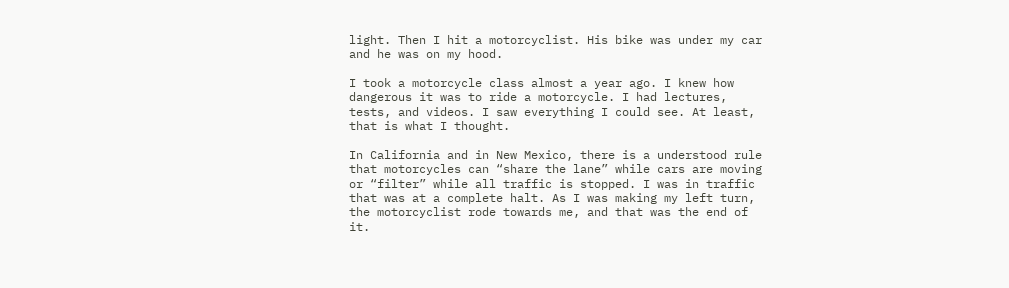light. Then I hit a motorcyclist. His bike was under my car and he was on my hood.

I took a motorcycle class almost a year ago. I knew how dangerous it was to ride a motorcycle. I had lectures, tests, and videos. I saw everything I could see. At least, that is what I thought.

In California and in New Mexico, there is a understood rule that motorcycles can “share the lane” while cars are moving or “filter” while all traffic is stopped. I was in traffic that was at a complete halt. As I was making my left turn, the motorcyclist rode towards me, and that was the end of it.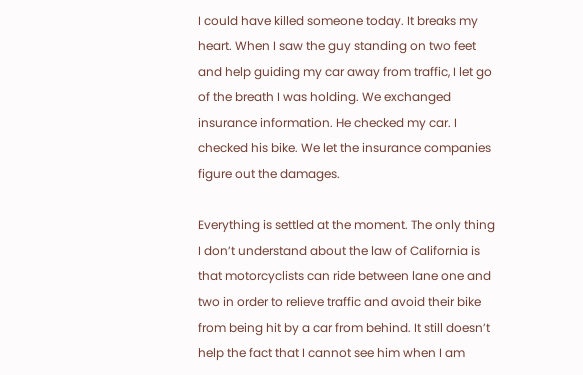I could have killed someone today. It breaks my heart. When I saw the guy standing on two feet and help guiding my car away from traffic, I let go of the breath I was holding. We exchanged insurance information. He checked my car. I checked his bike. We let the insurance companies figure out the damages.

Everything is settled at the moment. The only thing I don’t understand about the law of California is that motorcyclists can ride between lane one and two in order to relieve traffic and avoid their bike from being hit by a car from behind. It still doesn’t help the fact that I cannot see him when I am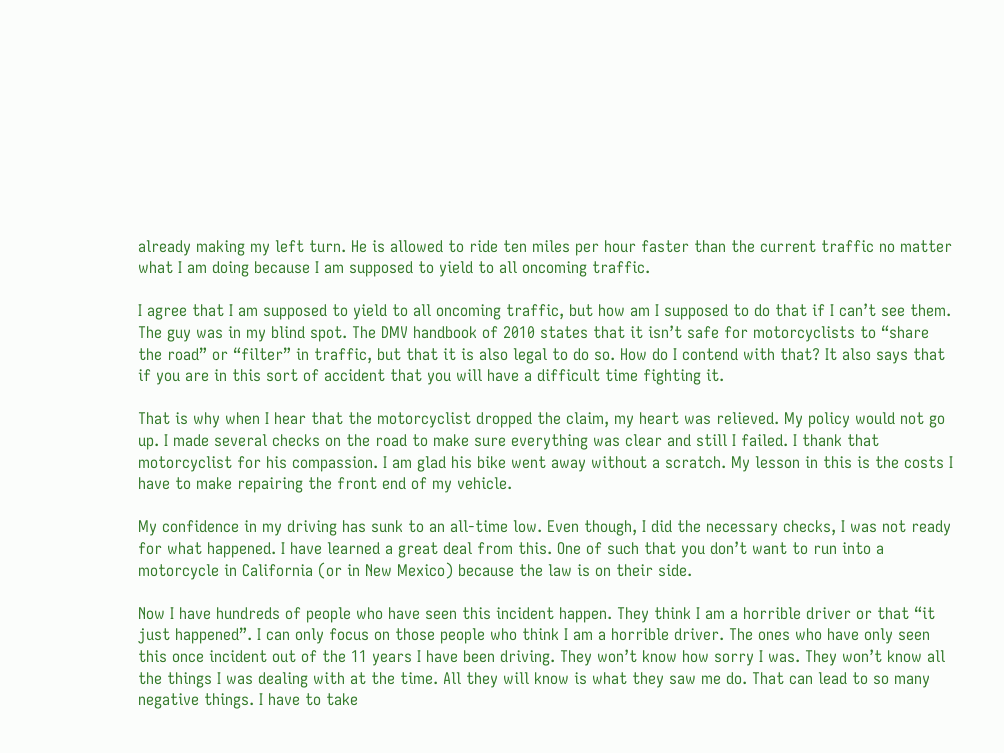already making my left turn. He is allowed to ride ten miles per hour faster than the current traffic no matter what I am doing because I am supposed to yield to all oncoming traffic.

I agree that I am supposed to yield to all oncoming traffic, but how am I supposed to do that if I can’t see them. The guy was in my blind spot. The DMV handbook of 2010 states that it isn’t safe for motorcyclists to “share the road” or “filter” in traffic, but that it is also legal to do so. How do I contend with that? It also says that if you are in this sort of accident that you will have a difficult time fighting it.

That is why when I hear that the motorcyclist dropped the claim, my heart was relieved. My policy would not go up. I made several checks on the road to make sure everything was clear and still I failed. I thank that motorcyclist for his compassion. I am glad his bike went away without a scratch. My lesson in this is the costs I have to make repairing the front end of my vehicle.

My confidence in my driving has sunk to an all-time low. Even though, I did the necessary checks, I was not ready for what happened. I have learned a great deal from this. One of such that you don’t want to run into a motorcycle in California (or in New Mexico) because the law is on their side.

Now I have hundreds of people who have seen this incident happen. They think I am a horrible driver or that “it just happened”. I can only focus on those people who think I am a horrible driver. The ones who have only seen this once incident out of the 11 years I have been driving. They won’t know how sorry I was. They won’t know all the things I was dealing with at the time. All they will know is what they saw me do. That can lead to so many negative things. I have to take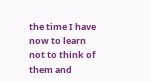the time I have now to learn not to think of them and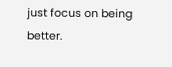just focus on being better.